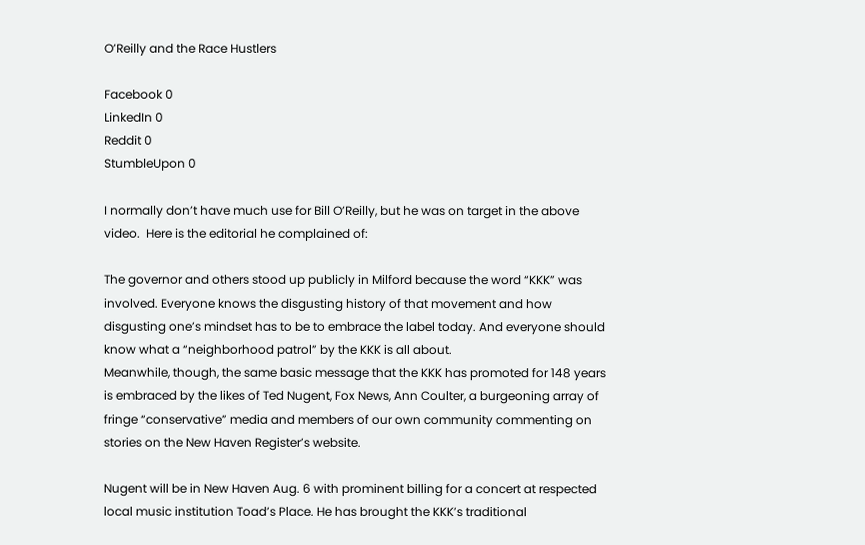O’Reilly and the Race Hustlers

Facebook 0
LinkedIn 0
Reddit 0
StumbleUpon 0

I normally don’t have much use for Bill O’Reilly, but he was on target in the above video.  Here is the editorial he complained of:

The governor and others stood up publicly in Milford because the word “KKK” was involved. Everyone knows the disgusting history of that movement and how disgusting one’s mindset has to be to embrace the label today. And everyone should know what a “neighborhood patrol” by the KKK is all about.
Meanwhile, though, the same basic message that the KKK has promoted for 148 years is embraced by the likes of Ted Nugent, Fox News, Ann Coulter, a burgeoning array of fringe “conservative” media and members of our own community commenting on stories on the New Haven Register’s website.

Nugent will be in New Haven Aug. 6 with prominent billing for a concert at respected local music institution Toad’s Place. He has brought the KKK’s traditional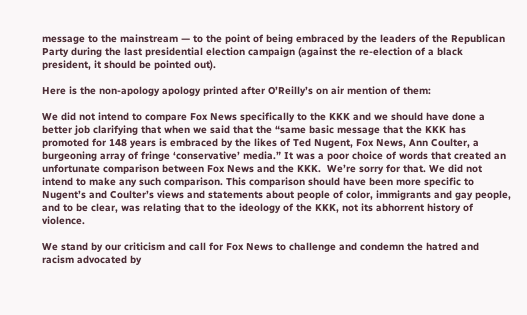message to the mainstream — to the point of being embraced by the leaders of the Republican Party during the last presidential election campaign (against the re-election of a black president, it should be pointed out).

Here is the non-apology apology printed after O’Reilly’s on air mention of them:

We did not intend to compare Fox News specifically to the KKK and we should have done a better job clarifying that when we said that the “same basic message that the KKK has promoted for 148 years is embraced by the likes of Ted Nugent, Fox News, Ann Coulter, a burgeoning array of fringe ‘conservative’ media.” It was a poor choice of words that created an unfortunate comparison between Fox News and the KKK.  We’re sorry for that. We did not intend to make any such comparison. This comparison should have been more specific to Nugent’s and Coulter’s views and statements about people of color, immigrants and gay people, and to be clear, was relating that to the ideology of the KKK, not its abhorrent history of violence.

We stand by our criticism and call for Fox News to challenge and condemn the hatred and racism advocated by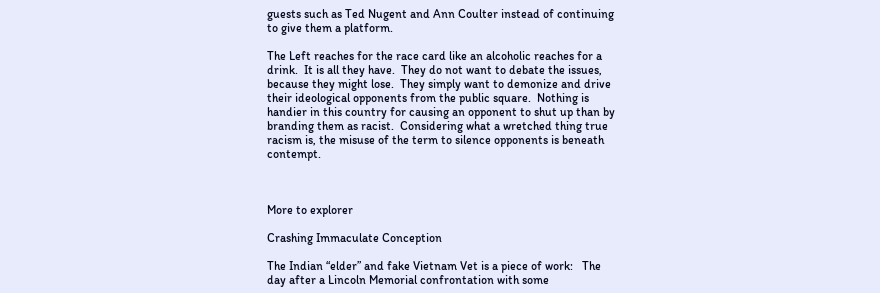guests such as Ted Nugent and Ann Coulter instead of continuing to give them a platform.

The Left reaches for the race card like an alcoholic reaches for a drink.  It is all they have.  They do not want to debate the issues, because they might lose.  They simply want to demonize and drive their ideological opponents from the public square.  Nothing is handier in this country for causing an opponent to shut up than by branding them as racist.  Considering what a wretched thing true racism is, the misuse of the term to silence opponents is beneath contempt.



More to explorer

Crashing Immaculate Conception

The Indian “elder” and fake Vietnam Vet is a piece of work:   The day after a Lincoln Memorial confrontation with some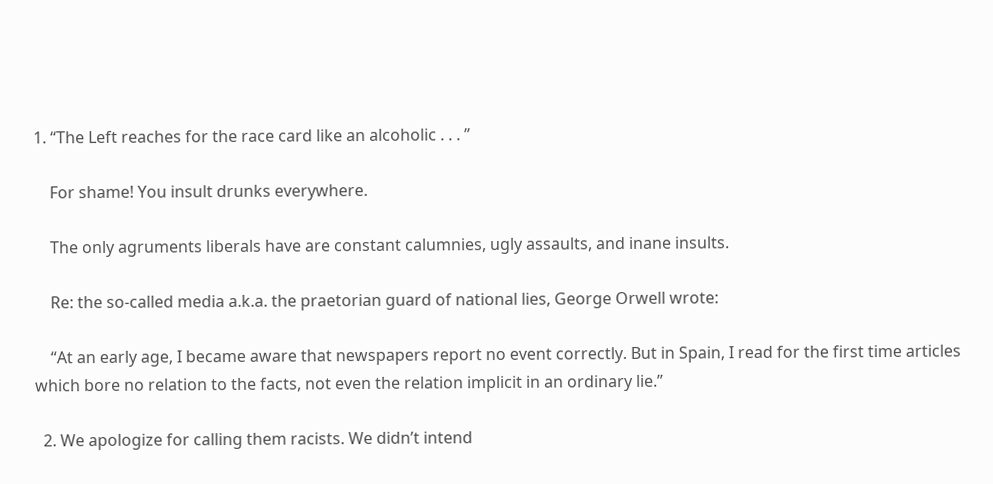1. “The Left reaches for the race card like an alcoholic . . . ”

    For shame! You insult drunks everywhere.

    The only agruments liberals have are constant calumnies, ugly assaults, and inane insults.

    Re: the so-called media a.k.a. the praetorian guard of national lies, George Orwell wrote:

    “At an early age, I became aware that newspapers report no event correctly. But in Spain, I read for the first time articles which bore no relation to the facts, not even the relation implicit in an ordinary lie.”

  2. We apologize for calling them racists. We didn’t intend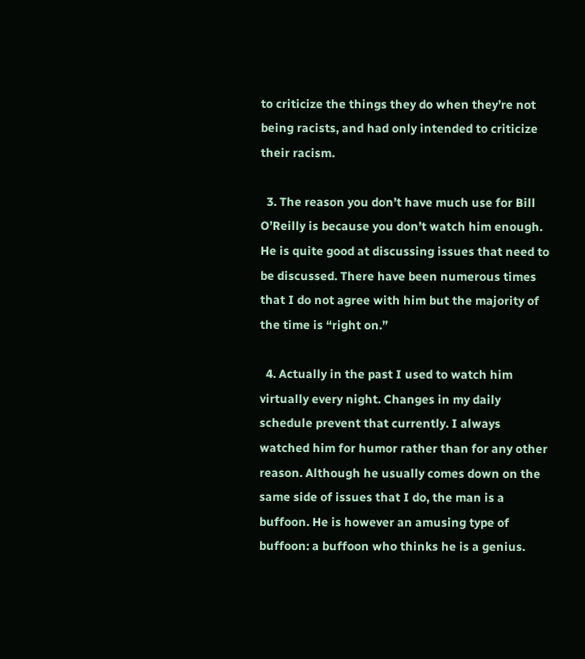to criticize the things they do when they’re not being racists, and had only intended to criticize their racism.

  3. The reason you don’t have much use for Bill O’Reilly is because you don’t watch him enough. He is quite good at discussing issues that need to be discussed. There have been numerous times that I do not agree with him but the majority of the time is “right on.”

  4. Actually in the past I used to watch him virtually every night. Changes in my daily schedule prevent that currently. I always watched him for humor rather than for any other reason. Although he usually comes down on the same side of issues that I do, the man is a buffoon. He is however an amusing type of buffoon: a buffoon who thinks he is a genius.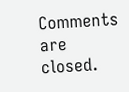Comments are closed.